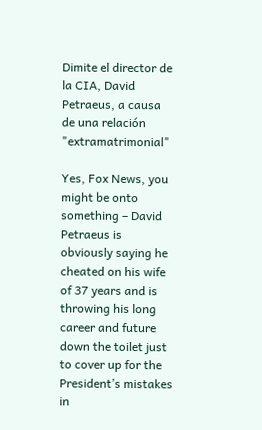Dimite el director de la CIA, David Petraeus, a causa de una relación "extramatrimonial"

Yes, Fox News, you might be onto something – David Petraeus is obviously saying he cheated on his wife of 37 years and is throwing his long career and future down the toilet just to cover up for the President’s mistakes in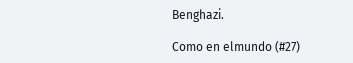Benghazi.

Como en elmundo (#27)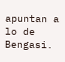apuntan a lo de Bengasi.